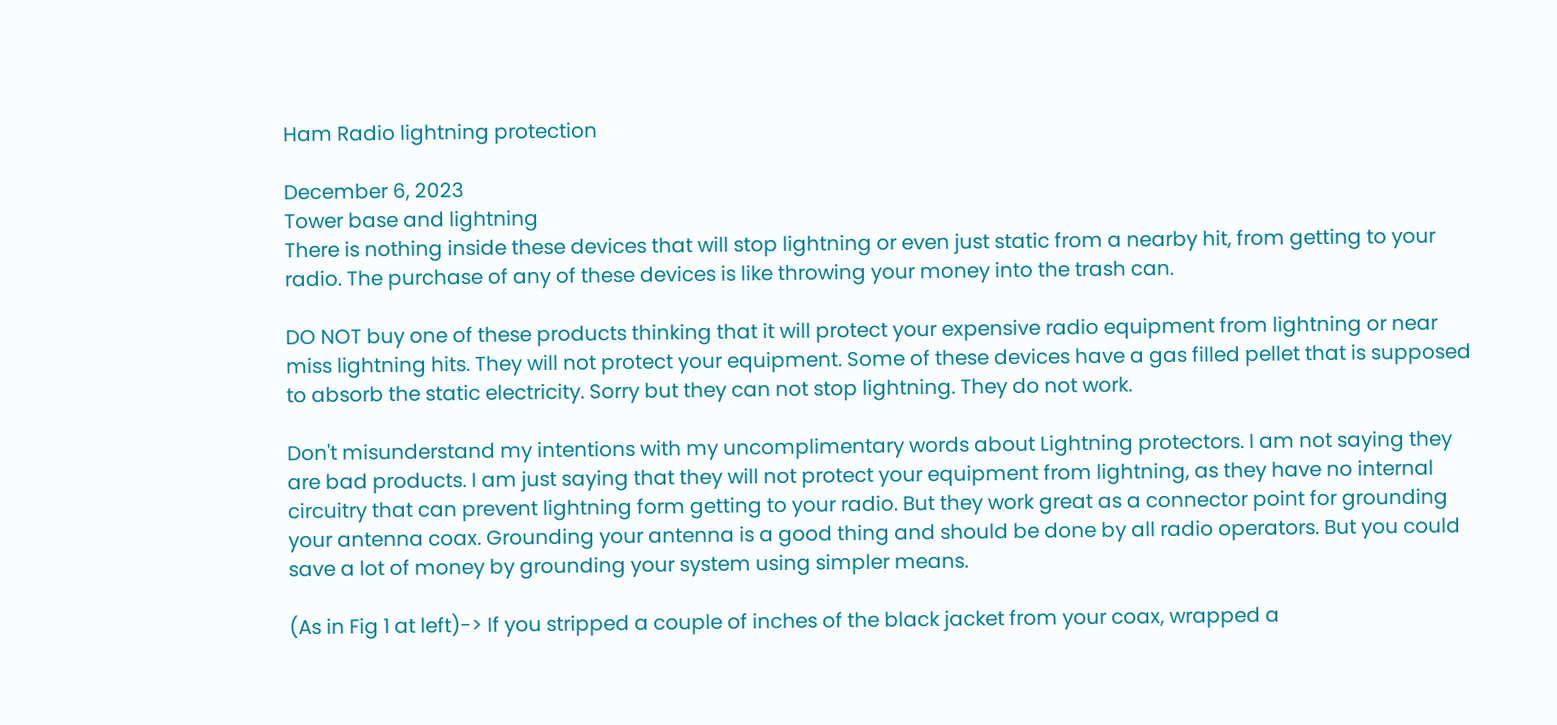Ham Radio lightning protection

December 6, 2023
Tower base and lightning
There is nothing inside these devices that will stop lightning or even just static from a nearby hit, from getting to your radio. The purchase of any of these devices is like throwing your money into the trash can.

DO NOT buy one of these products thinking that it will protect your expensive radio equipment from lightning or near miss lightning hits. They will not protect your equipment. Some of these devices have a gas filled pellet that is supposed to absorb the static electricity. Sorry but they can not stop lightning. They do not work.

Don't misunderstand my intentions with my uncomplimentary words about Lightning protectors. I am not saying they are bad products. I am just saying that they will not protect your equipment from lightning, as they have no internal circuitry that can prevent lightning form getting to your radio. But they work great as a connector point for grounding your antenna coax. Grounding your antenna is a good thing and should be done by all radio operators. But you could save a lot of money by grounding your system using simpler means.

(As in Fig 1 at left)-> If you stripped a couple of inches of the black jacket from your coax, wrapped a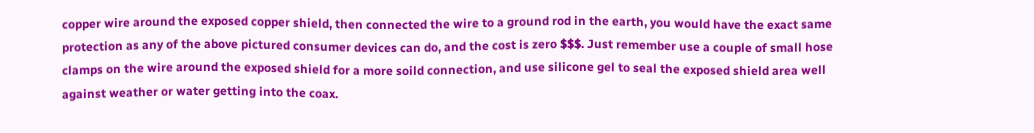copper wire around the exposed copper shield, then connected the wire to a ground rod in the earth, you would have the exact same protection as any of the above pictured consumer devices can do, and the cost is zero $$$. Just remember use a couple of small hose clamps on the wire around the exposed shield for a more soild connection, and use silicone gel to seal the exposed shield area well against weather or water getting into the coax.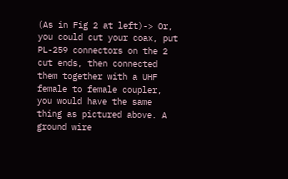(As in Fig 2 at left)-> Or, you could cut your coax, put PL-259 connectors on the 2 cut ends, then connected them together with a UHF female to female coupler, you would have the same thing as pictured above. A ground wire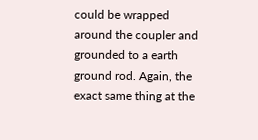could be wrapped around the coupler and grounded to a earth ground rod. Again, the exact same thing at the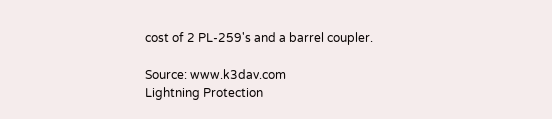cost of 2 PL-259's and a barrel coupler.

Source: www.k3dav.com
Lightning Protection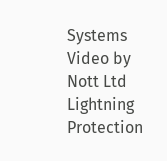Systems Video by Nott Ltd
Lightning Protection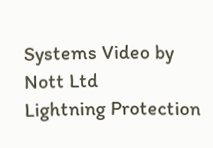Systems Video by Nott Ltd
Lightning Protection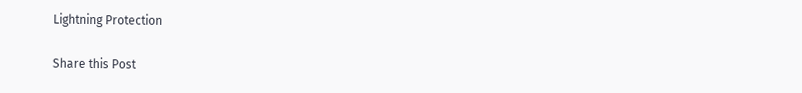Lightning Protection

Share this Post